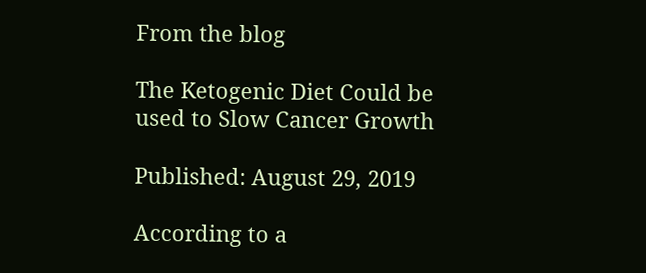From the blog

The Ketogenic Diet Could be used to Slow Cancer Growth

Published: August 29, 2019

According to a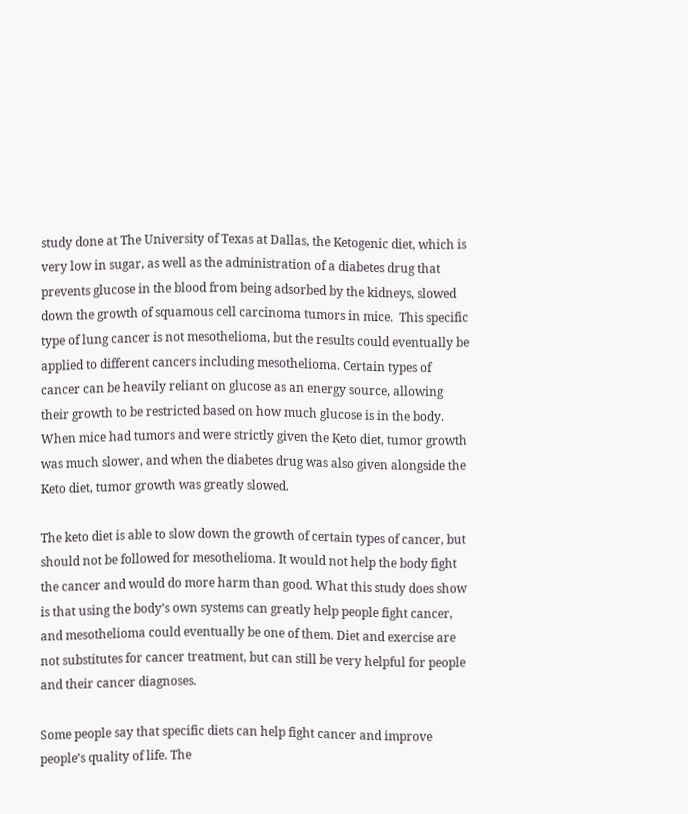study done at The University of Texas at Dallas, the Ketogenic diet, which is very low in sugar, as well as the administration of a diabetes drug that prevents glucose in the blood from being adsorbed by the kidneys, slowed down the growth of squamous cell carcinoma tumors in mice.  This specific type of lung cancer is not mesothelioma, but the results could eventually be applied to different cancers including mesothelioma. Certain types of cancer can be heavily reliant on glucose as an energy source, allowing their growth to be restricted based on how much glucose is in the body. When mice had tumors and were strictly given the Keto diet, tumor growth was much slower, and when the diabetes drug was also given alongside the Keto diet, tumor growth was greatly slowed.

The keto diet is able to slow down the growth of certain types of cancer, but should not be followed for mesothelioma. It would not help the body fight the cancer and would do more harm than good. What this study does show is that using the body’s own systems can greatly help people fight cancer, and mesothelioma could eventually be one of them. Diet and exercise are not substitutes for cancer treatment, but can still be very helpful for people and their cancer diagnoses.

Some people say that specific diets can help fight cancer and improve people’s quality of life. The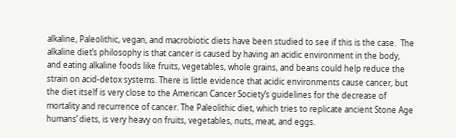alkaline, Paleolithic, vegan, and macrobiotic diets have been studied to see if this is the case.  The alkaline diet’s philosophy is that cancer is caused by having an acidic environment in the body, and eating alkaline foods like fruits, vegetables, whole grains, and beans could help reduce the strain on acid-detox systems. There is little evidence that acidic environments cause cancer, but the diet itself is very close to the American Cancer Society’s guidelines for the decrease of mortality and recurrence of cancer. The Paleolithic diet, which tries to replicate ancient Stone Age humans’ diets, is very heavy on fruits, vegetables, nuts, meat, and eggs.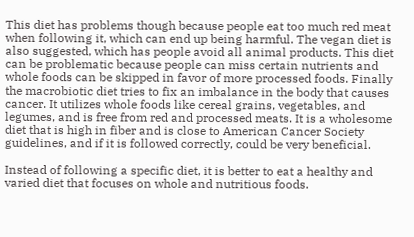This diet has problems though because people eat too much red meat when following it, which can end up being harmful. The vegan diet is also suggested, which has people avoid all animal products. This diet can be problematic because people can miss certain nutrients and whole foods can be skipped in favor of more processed foods. Finally the macrobiotic diet tries to fix an imbalance in the body that causes cancer. It utilizes whole foods like cereal grains, vegetables, and legumes, and is free from red and processed meats. It is a wholesome diet that is high in fiber and is close to American Cancer Society guidelines, and if it is followed correctly, could be very beneficial.

Instead of following a specific diet, it is better to eat a healthy and varied diet that focuses on whole and nutritious foods.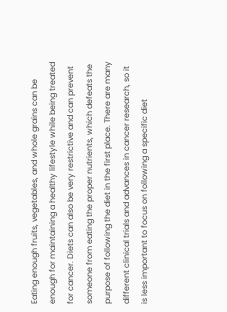Eating enough fruits, vegetables, and whole grains can be enough for maintaining a healthy lifestyle while being treated for cancer. Diets can also be very restrictive and can prevent someone from eating the proper nutrients, which defeats the purpose of following the diet in the first place. There are many different clinical trials and advances in cancer research, so it is less important to focus on following a specific diet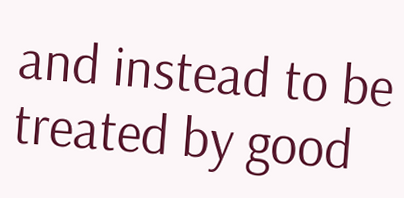and instead to be treated by good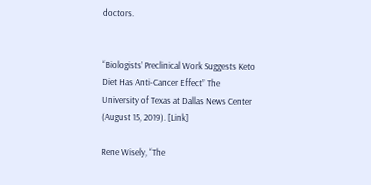doctors.


“Biologists’ Preclinical Work Suggests Keto Diet Has Anti-Cancer Effect” The University of Texas at Dallas News Center (August 15, 2019). [Link]

Rene Wisely, “The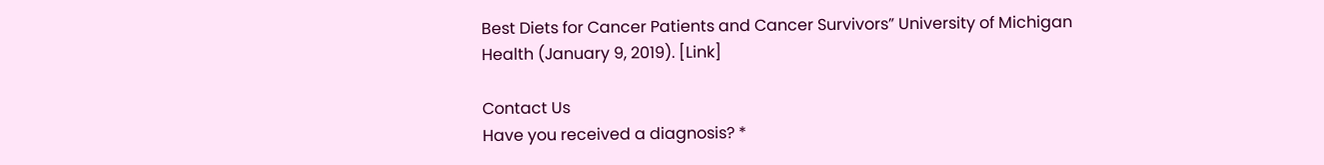Best Diets for Cancer Patients and Cancer Survivors” University of Michigan Health (January 9, 2019). [Link]

Contact Us
Have you received a diagnosis? *